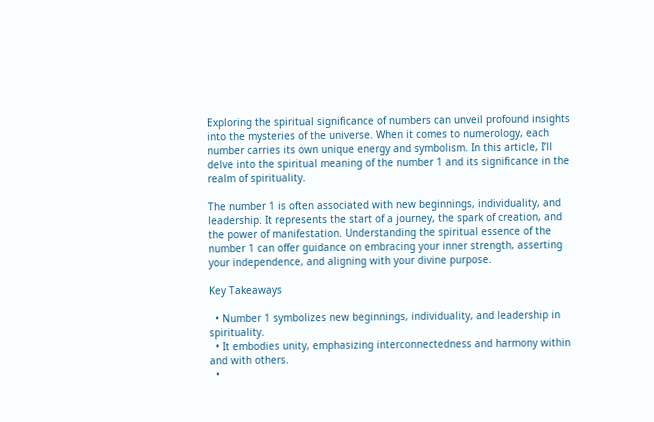Exploring the spiritual significance of numbers can unveil profound insights into the mysteries of the universe. When it comes to numerology, each number carries its own unique energy and symbolism. In this article, I’ll delve into the spiritual meaning of the number 1 and its significance in the realm of spirituality.

The number 1 is often associated with new beginnings, individuality, and leadership. It represents the start of a journey, the spark of creation, and the power of manifestation. Understanding the spiritual essence of the number 1 can offer guidance on embracing your inner strength, asserting your independence, and aligning with your divine purpose.

Key Takeaways

  • Number 1 symbolizes new beginnings, individuality, and leadership in spirituality.
  • It embodies unity, emphasizing interconnectedness and harmony within and with others.
  •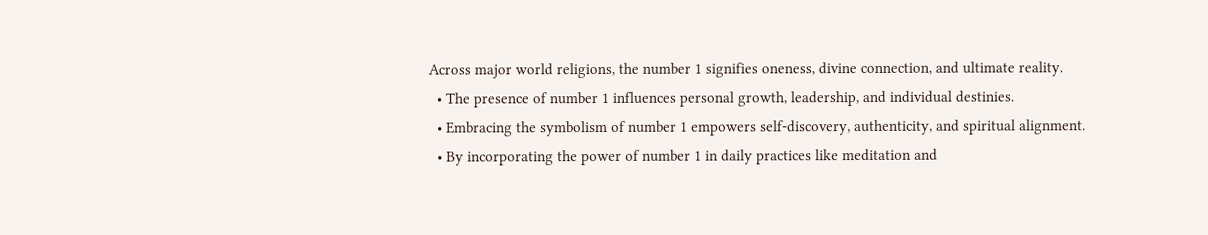Across major world religions, the number 1 signifies oneness, divine connection, and ultimate reality.
  • The presence of number 1 influences personal growth, leadership, and individual destinies.
  • Embracing the symbolism of number 1 empowers self-discovery, authenticity, and spiritual alignment.
  • By incorporating the power of number 1 in daily practices like meditation and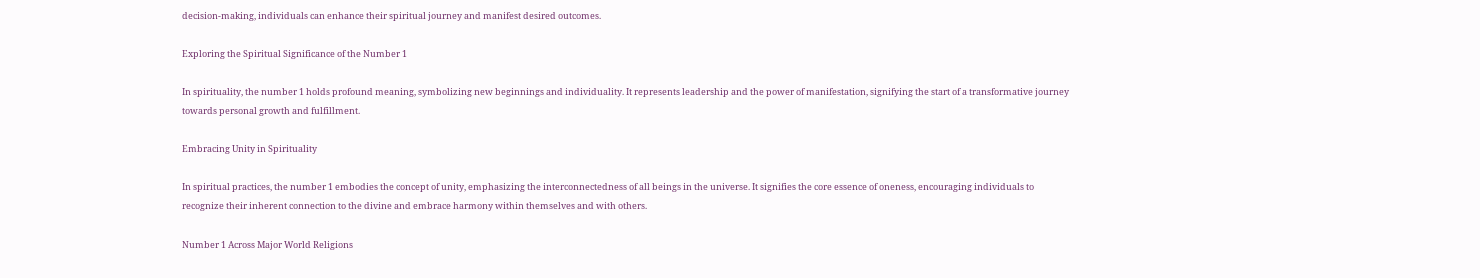decision-making, individuals can enhance their spiritual journey and manifest desired outcomes.

Exploring the Spiritual Significance of the Number 1

In spirituality, the number 1 holds profound meaning, symbolizing new beginnings and individuality. It represents leadership and the power of manifestation, signifying the start of a transformative journey towards personal growth and fulfillment.

Embracing Unity in Spirituality

In spiritual practices, the number 1 embodies the concept of unity, emphasizing the interconnectedness of all beings in the universe. It signifies the core essence of oneness, encouraging individuals to recognize their inherent connection to the divine and embrace harmony within themselves and with others.

Number 1 Across Major World Religions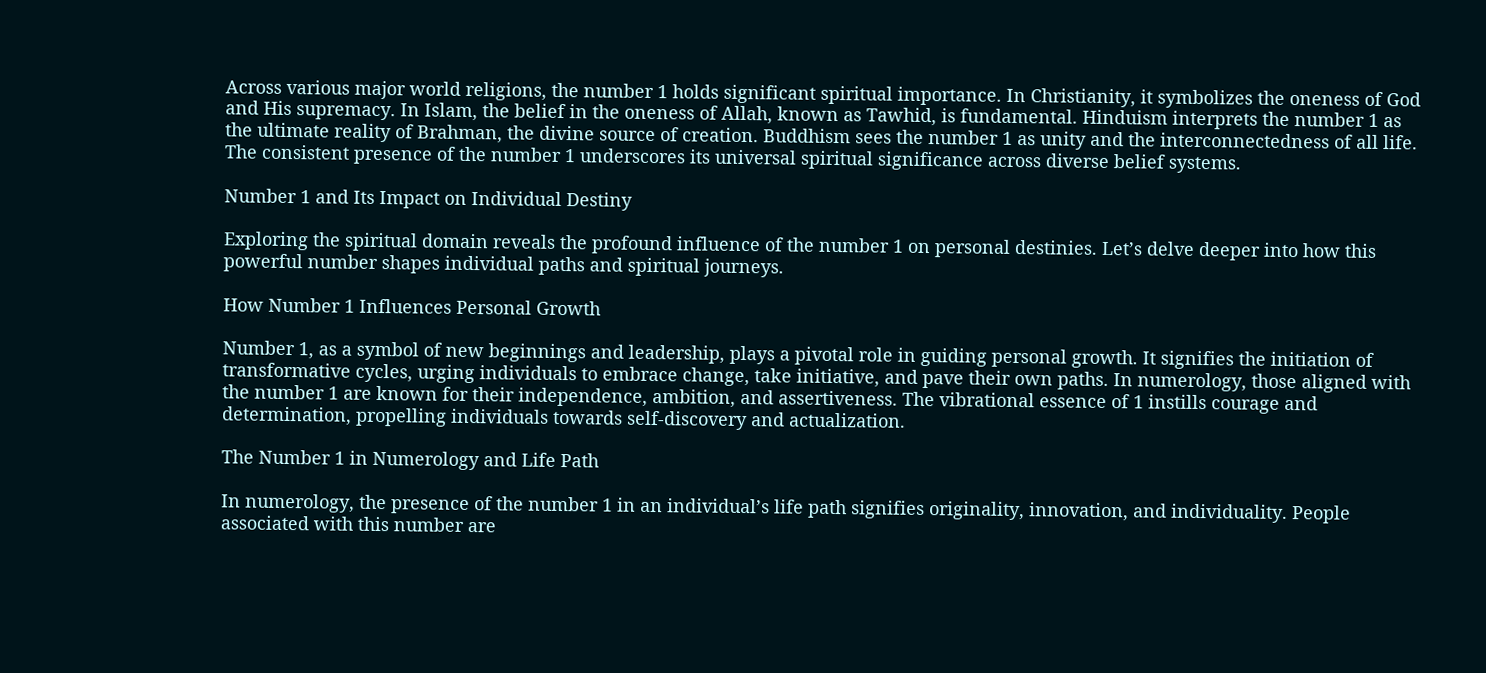Across various major world religions, the number 1 holds significant spiritual importance. In Christianity, it symbolizes the oneness of God and His supremacy. In Islam, the belief in the oneness of Allah, known as Tawhid, is fundamental. Hinduism interprets the number 1 as the ultimate reality of Brahman, the divine source of creation. Buddhism sees the number 1 as unity and the interconnectedness of all life. The consistent presence of the number 1 underscores its universal spiritual significance across diverse belief systems.

Number 1 and Its Impact on Individual Destiny

Exploring the spiritual domain reveals the profound influence of the number 1 on personal destinies. Let’s delve deeper into how this powerful number shapes individual paths and spiritual journeys.

How Number 1 Influences Personal Growth

Number 1, as a symbol of new beginnings and leadership, plays a pivotal role in guiding personal growth. It signifies the initiation of transformative cycles, urging individuals to embrace change, take initiative, and pave their own paths. In numerology, those aligned with the number 1 are known for their independence, ambition, and assertiveness. The vibrational essence of 1 instills courage and determination, propelling individuals towards self-discovery and actualization.

The Number 1 in Numerology and Life Path

In numerology, the presence of the number 1 in an individual’s life path signifies originality, innovation, and individuality. People associated with this number are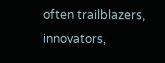often trailblazers, innovators,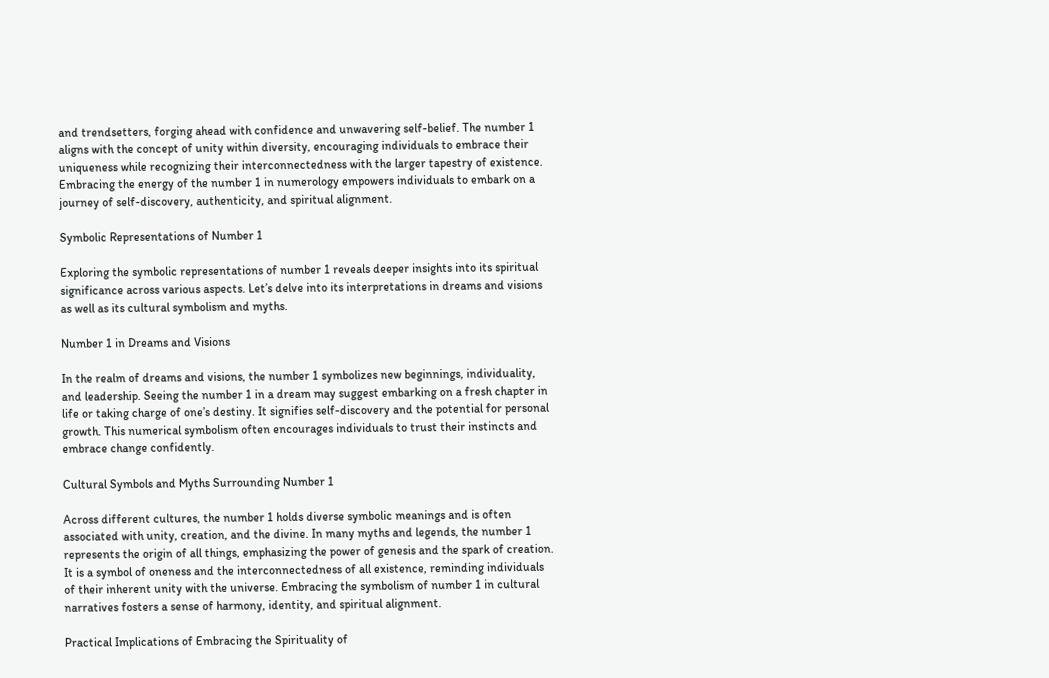and trendsetters, forging ahead with confidence and unwavering self-belief. The number 1 aligns with the concept of unity within diversity, encouraging individuals to embrace their uniqueness while recognizing their interconnectedness with the larger tapestry of existence. Embracing the energy of the number 1 in numerology empowers individuals to embark on a journey of self-discovery, authenticity, and spiritual alignment.

Symbolic Representations of Number 1

Exploring the symbolic representations of number 1 reveals deeper insights into its spiritual significance across various aspects. Let’s delve into its interpretations in dreams and visions as well as its cultural symbolism and myths.

Number 1 in Dreams and Visions

In the realm of dreams and visions, the number 1 symbolizes new beginnings, individuality, and leadership. Seeing the number 1 in a dream may suggest embarking on a fresh chapter in life or taking charge of one’s destiny. It signifies self-discovery and the potential for personal growth. This numerical symbolism often encourages individuals to trust their instincts and embrace change confidently.

Cultural Symbols and Myths Surrounding Number 1

Across different cultures, the number 1 holds diverse symbolic meanings and is often associated with unity, creation, and the divine. In many myths and legends, the number 1 represents the origin of all things, emphasizing the power of genesis and the spark of creation. It is a symbol of oneness and the interconnectedness of all existence, reminding individuals of their inherent unity with the universe. Embracing the symbolism of number 1 in cultural narratives fosters a sense of harmony, identity, and spiritual alignment.

Practical Implications of Embracing the Spirituality of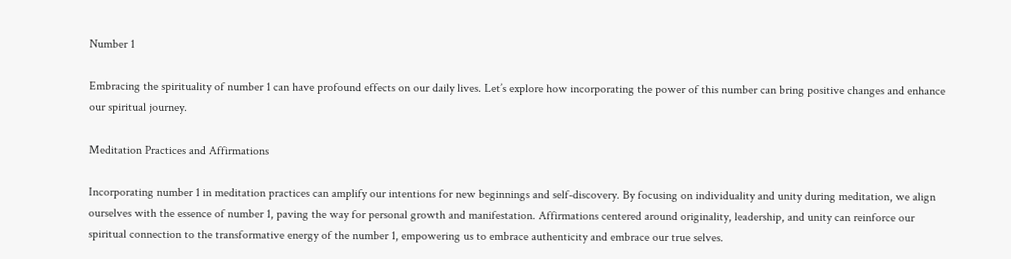Number 1

Embracing the spirituality of number 1 can have profound effects on our daily lives. Let’s explore how incorporating the power of this number can bring positive changes and enhance our spiritual journey.

Meditation Practices and Affirmations

Incorporating number 1 in meditation practices can amplify our intentions for new beginnings and self-discovery. By focusing on individuality and unity during meditation, we align ourselves with the essence of number 1, paving the way for personal growth and manifestation. Affirmations centered around originality, leadership, and unity can reinforce our spiritual connection to the transformative energy of the number 1, empowering us to embrace authenticity and embrace our true selves.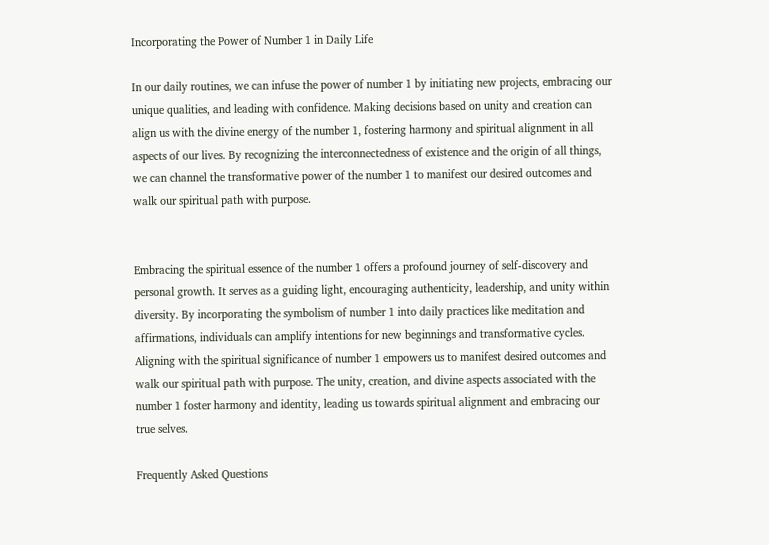Incorporating the Power of Number 1 in Daily Life

In our daily routines, we can infuse the power of number 1 by initiating new projects, embracing our unique qualities, and leading with confidence. Making decisions based on unity and creation can align us with the divine energy of the number 1, fostering harmony and spiritual alignment in all aspects of our lives. By recognizing the interconnectedness of existence and the origin of all things, we can channel the transformative power of the number 1 to manifest our desired outcomes and walk our spiritual path with purpose.


Embracing the spiritual essence of the number 1 offers a profound journey of self-discovery and personal growth. It serves as a guiding light, encouraging authenticity, leadership, and unity within diversity. By incorporating the symbolism of number 1 into daily practices like meditation and affirmations, individuals can amplify intentions for new beginnings and transformative cycles. Aligning with the spiritual significance of number 1 empowers us to manifest desired outcomes and walk our spiritual path with purpose. The unity, creation, and divine aspects associated with the number 1 foster harmony and identity, leading us towards spiritual alignment and embracing our true selves.

Frequently Asked Questions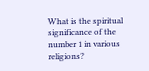What is the spiritual significance of the number 1 in various religions?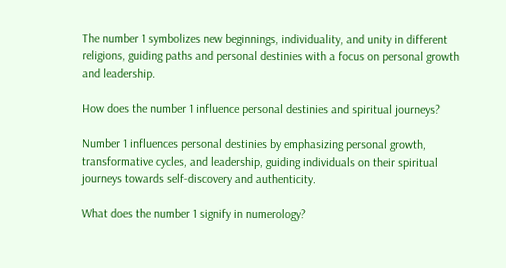The number 1 symbolizes new beginnings, individuality, and unity in different religions, guiding paths and personal destinies with a focus on personal growth and leadership.

How does the number 1 influence personal destinies and spiritual journeys?

Number 1 influences personal destinies by emphasizing personal growth, transformative cycles, and leadership, guiding individuals on their spiritual journeys towards self-discovery and authenticity.

What does the number 1 signify in numerology?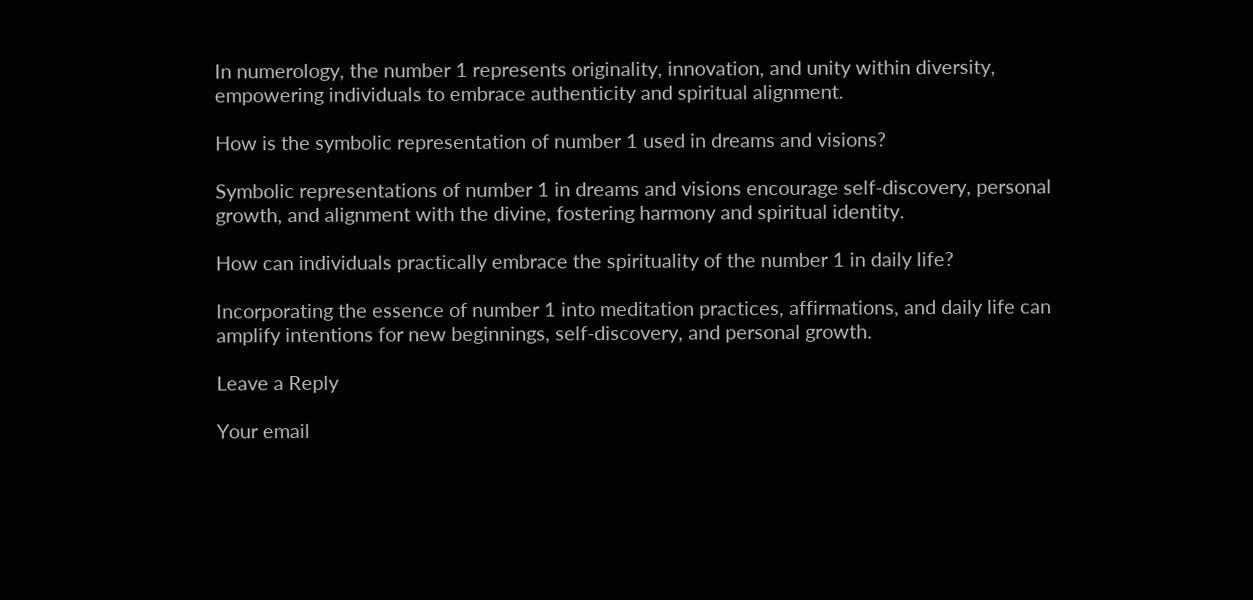In numerology, the number 1 represents originality, innovation, and unity within diversity, empowering individuals to embrace authenticity and spiritual alignment.

How is the symbolic representation of number 1 used in dreams and visions?

Symbolic representations of number 1 in dreams and visions encourage self-discovery, personal growth, and alignment with the divine, fostering harmony and spiritual identity.

How can individuals practically embrace the spirituality of the number 1 in daily life?

Incorporating the essence of number 1 into meditation practices, affirmations, and daily life can amplify intentions for new beginnings, self-discovery, and personal growth.

Leave a Reply

Your email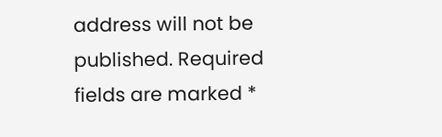address will not be published. Required fields are marked *